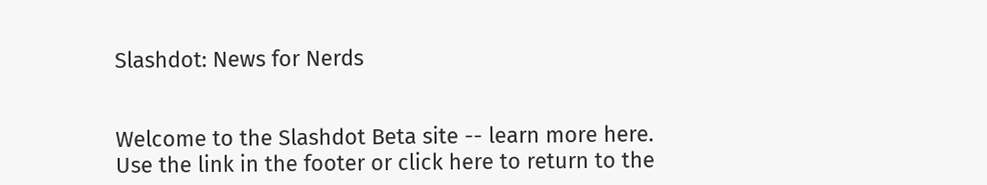Slashdot: News for Nerds


Welcome to the Slashdot Beta site -- learn more here. Use the link in the footer or click here to return to the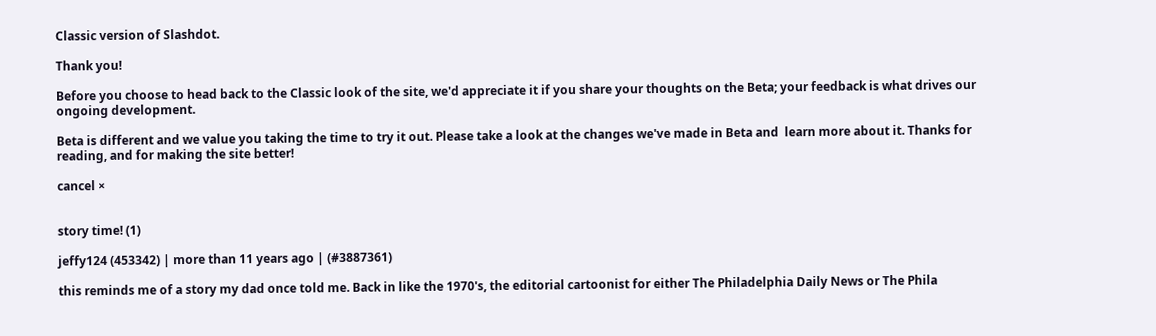Classic version of Slashdot.

Thank you!

Before you choose to head back to the Classic look of the site, we'd appreciate it if you share your thoughts on the Beta; your feedback is what drives our ongoing development.

Beta is different and we value you taking the time to try it out. Please take a look at the changes we've made in Beta and  learn more about it. Thanks for reading, and for making the site better!

cancel ×


story time! (1)

jeffy124 (453342) | more than 11 years ago | (#3887361)

this reminds me of a story my dad once told me. Back in like the 1970's, the editorial cartoonist for either The Philadelphia Daily News or The Phila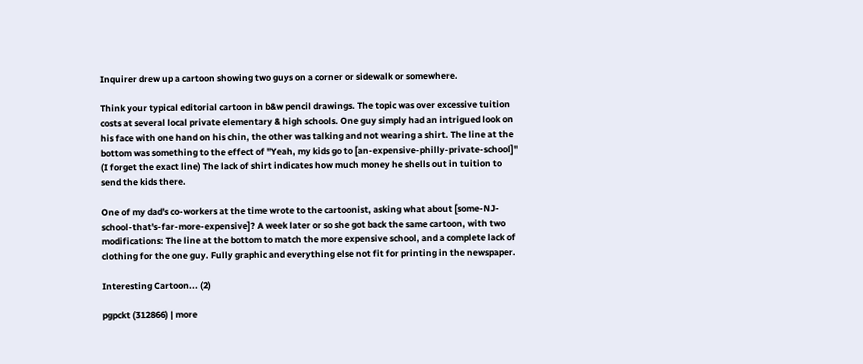Inquirer drew up a cartoon showing two guys on a corner or sidewalk or somewhere.

Think your typical editorial cartoon in b&w pencil drawings. The topic was over excessive tuition costs at several local private elementary & high schools. One guy simply had an intrigued look on his face with one hand on his chin, the other was talking and not wearing a shirt. The line at the bottom was something to the effect of "Yeah, my kids go to [an-expensive-philly-private-school]" (I forget the exact line) The lack of shirt indicates how much money he shells out in tuition to send the kids there.

One of my dad's co-workers at the time wrote to the cartoonist, asking what about [some-NJ-school-that's-far-more-expensive]? A week later or so she got back the same cartoon, with two modifications: The line at the bottom to match the more expensive school, and a complete lack of clothing for the one guy. Fully graphic and everything else not fit for printing in the newspaper.

Interesting Cartoon... (2)

pgpckt (312866) | more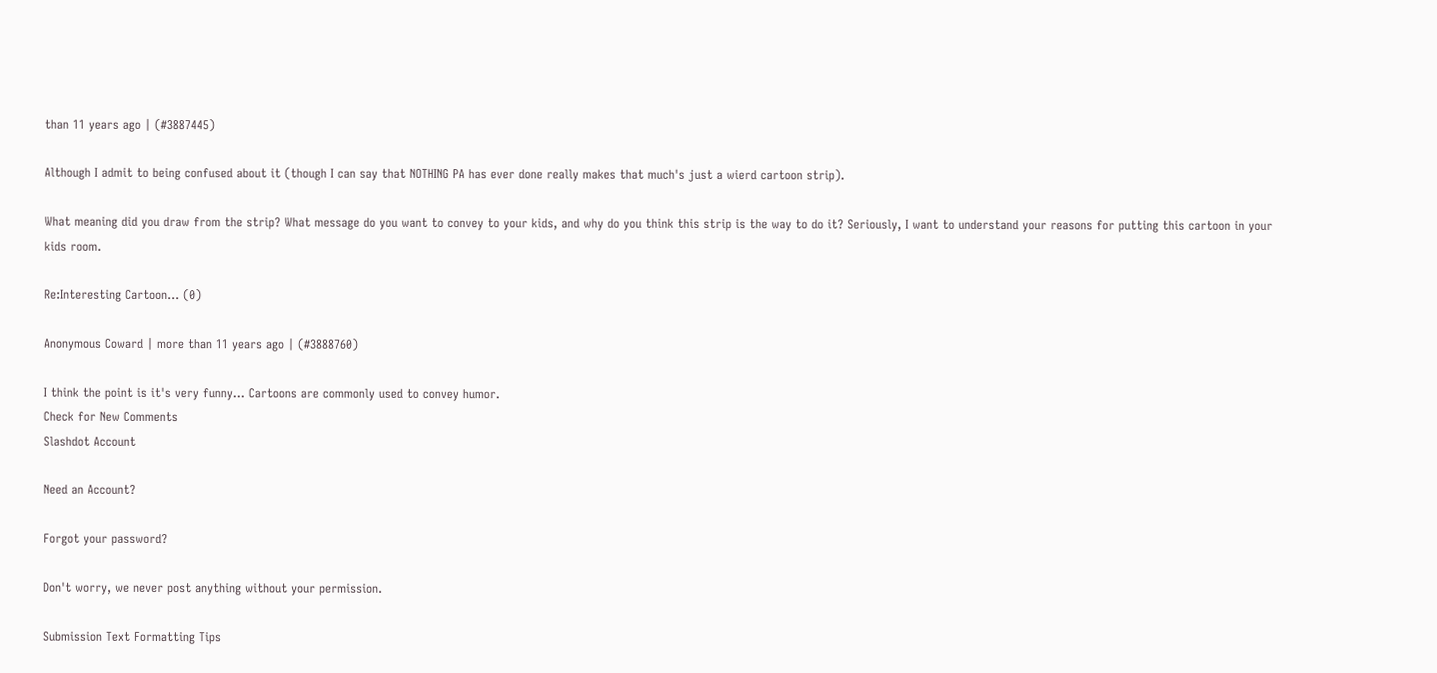than 11 years ago | (#3887445)

Although I admit to being confused about it (though I can say that NOTHING PA has ever done really makes that much's just a wierd cartoon strip).

What meaning did you draw from the strip? What message do you want to convey to your kids, and why do you think this strip is the way to do it? Seriously, I want to understand your reasons for putting this cartoon in your kids room.

Re:Interesting Cartoon... (0)

Anonymous Coward | more than 11 years ago | (#3888760)

I think the point is it's very funny... Cartoons are commonly used to convey humor.
Check for New Comments
Slashdot Account

Need an Account?

Forgot your password?

Don't worry, we never post anything without your permission.

Submission Text Formatting Tips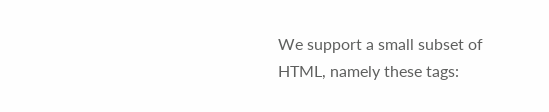We support a small subset of HTML, namely these tags: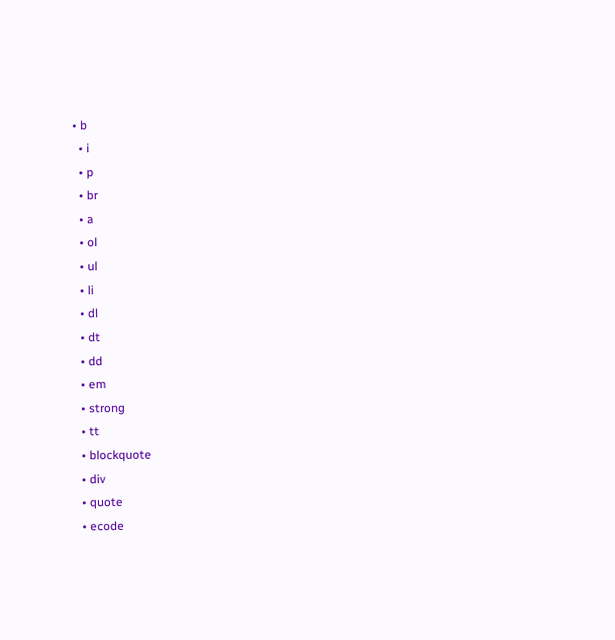• b
  • i
  • p
  • br
  • a
  • ol
  • ul
  • li
  • dl
  • dt
  • dd
  • em
  • strong
  • tt
  • blockquote
  • div
  • quote
  • ecode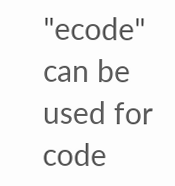"ecode" can be used for code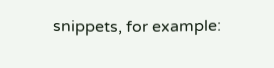snippets, for example: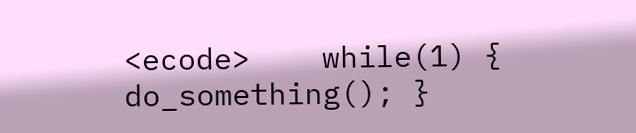<ecode>    while(1) { do_something(); }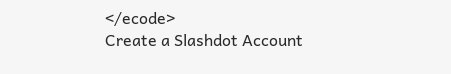</ecode>
Create a Slashdot Account